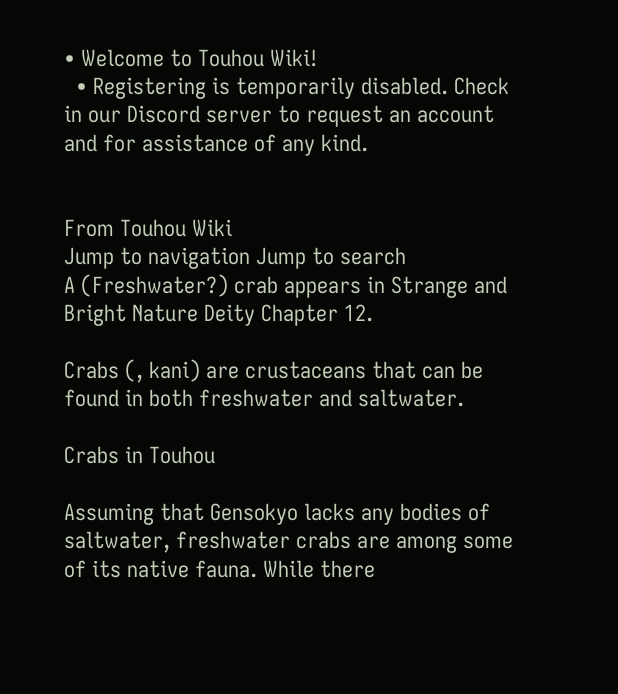• Welcome to Touhou Wiki!
  • Registering is temporarily disabled. Check in our Discord server to request an account and for assistance of any kind.


From Touhou Wiki
Jump to navigation Jump to search
A (Freshwater?) crab appears in Strange and Bright Nature Deity Chapter 12.

Crabs (, kani) are crustaceans that can be found in both freshwater and saltwater.

Crabs in Touhou

Assuming that Gensokyo lacks any bodies of saltwater, freshwater crabs are among some of its native fauna. While there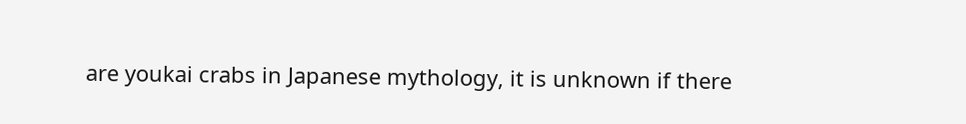are youkai crabs in Japanese mythology, it is unknown if there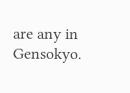are any in Gensokyo.